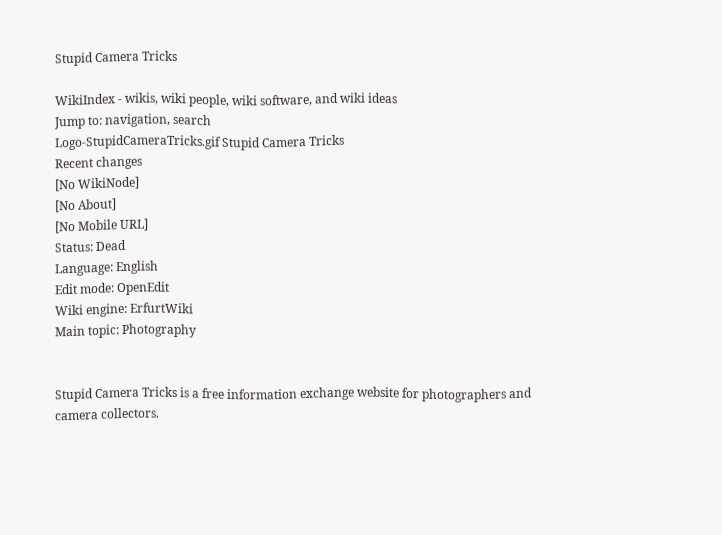Stupid Camera Tricks

WikiIndex - wikis, wiki people, wiki software, and wiki ideas
Jump to: navigation, search
Logo-StupidCameraTricks.gif Stupid Camera Tricks
Recent changes
[No WikiNode]
[No About]
[No Mobile URL]
Status: Dead
Language: English
Edit mode: OpenEdit
Wiki engine: ErfurtWiki
Main topic: Photography


Stupid Camera Tricks is a free information exchange website for photographers and camera collectors.